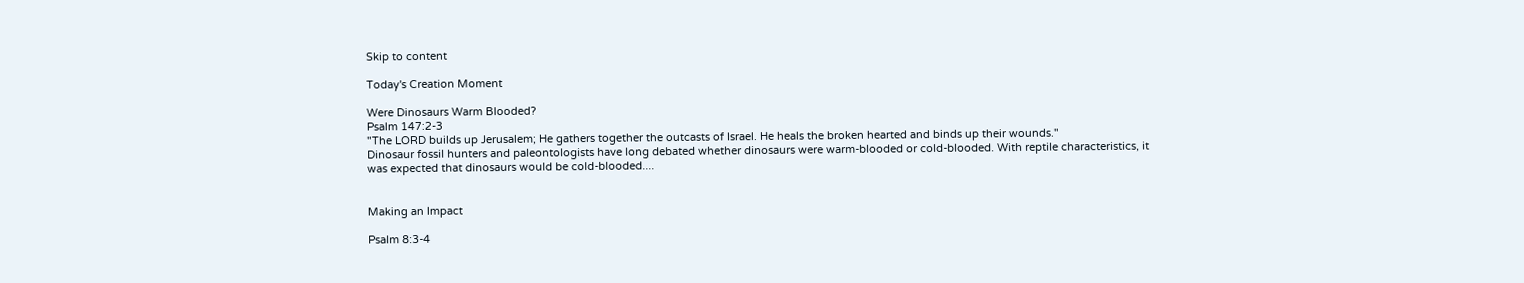Skip to content

Today's Creation Moment

Were Dinosaurs Warm Blooded?
Psalm 147:2-3
"The LORD builds up Jerusalem; He gathers together the outcasts of Israel. He heals the broken hearted and binds up their wounds."
Dinosaur fossil hunters and paleontologists have long debated whether dinosaurs were warm-blooded or cold-blooded. With reptile characteristics, it was expected that dinosaurs would be cold-blooded....


Making an Impact

Psalm 8:3-4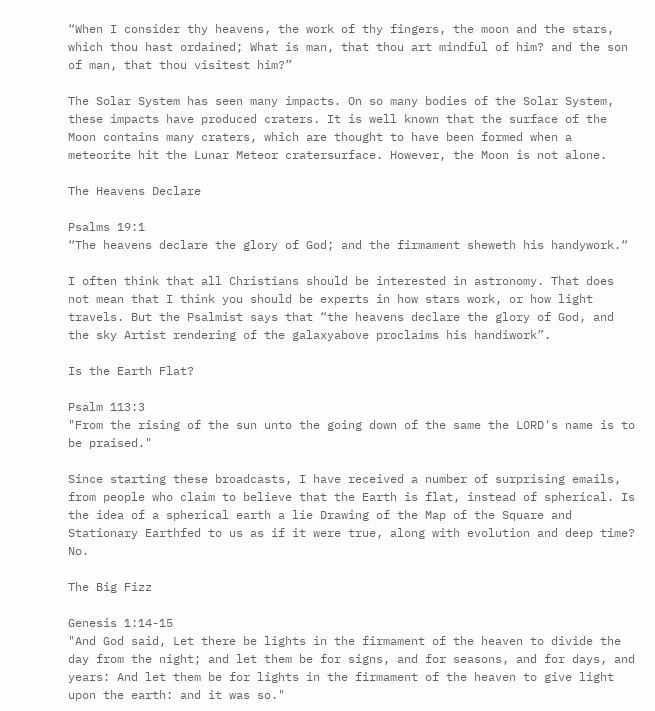“When I consider thy heavens, the work of thy fingers, the moon and the stars, which thou hast ordained; What is man, that thou art mindful of him? and the son of man, that thou visitest him?”

The Solar System has seen many impacts. On so many bodies of the Solar System, these impacts have produced craters. It is well known that the surface of the Moon contains many craters, which are thought to have been formed when a meteorite hit the Lunar Meteor cratersurface. However, the Moon is not alone.

The Heavens Declare

Psalms 19:1
“The heavens declare the glory of God; and the firmament sheweth his handywork.“

I often think that all Christians should be interested in astronomy. That does not mean that I think you should be experts in how stars work, or how light travels. But the Psalmist says that “the heavens declare the glory of God, and the sky Artist rendering of the galaxyabove proclaims his handiwork”.

Is the Earth Flat?

Psalm 113:3
"From the rising of the sun unto the going down of the same the LORD's name is to be praised."

Since starting these broadcasts, I have received a number of surprising emails, from people who claim to believe that the Earth is flat, instead of spherical. Is the idea of a spherical earth a lie Drawing of the Map of the Square and Stationary Earthfed to us as if it were true, along with evolution and deep time? No.

The Big Fizz

Genesis 1:14-15
"And God said, Let there be lights in the firmament of the heaven to divide the day from the night; and let them be for signs, and for seasons, and for days, and years: And let them be for lights in the firmament of the heaven to give light upon the earth: and it was so."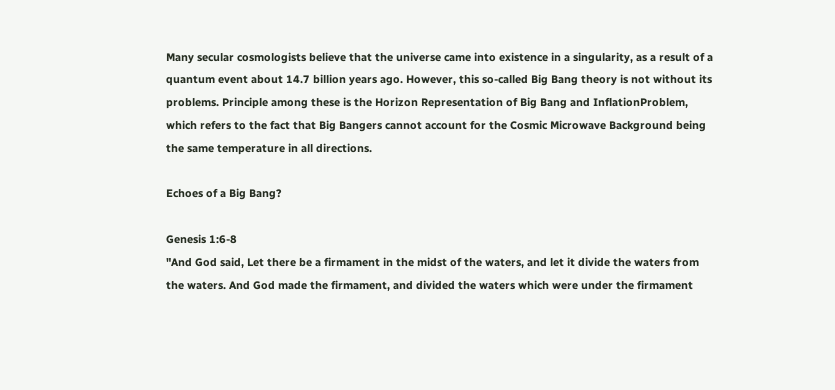Many secular cosmologists believe that the universe came into existence in a singularity, as a result of a quantum event about 14.7 billion years ago. However, this so-called Big Bang theory is not without its problems. Principle among these is the Horizon Representation of Big Bang and InflationProblem, which refers to the fact that Big Bangers cannot account for the Cosmic Microwave Background being the same temperature in all directions.

Echoes of a Big Bang?

Genesis 1:6-8
"And God said, Let there be a firmament in the midst of the waters, and let it divide the waters from the waters. And God made the firmament, and divided the waters which were under the firmament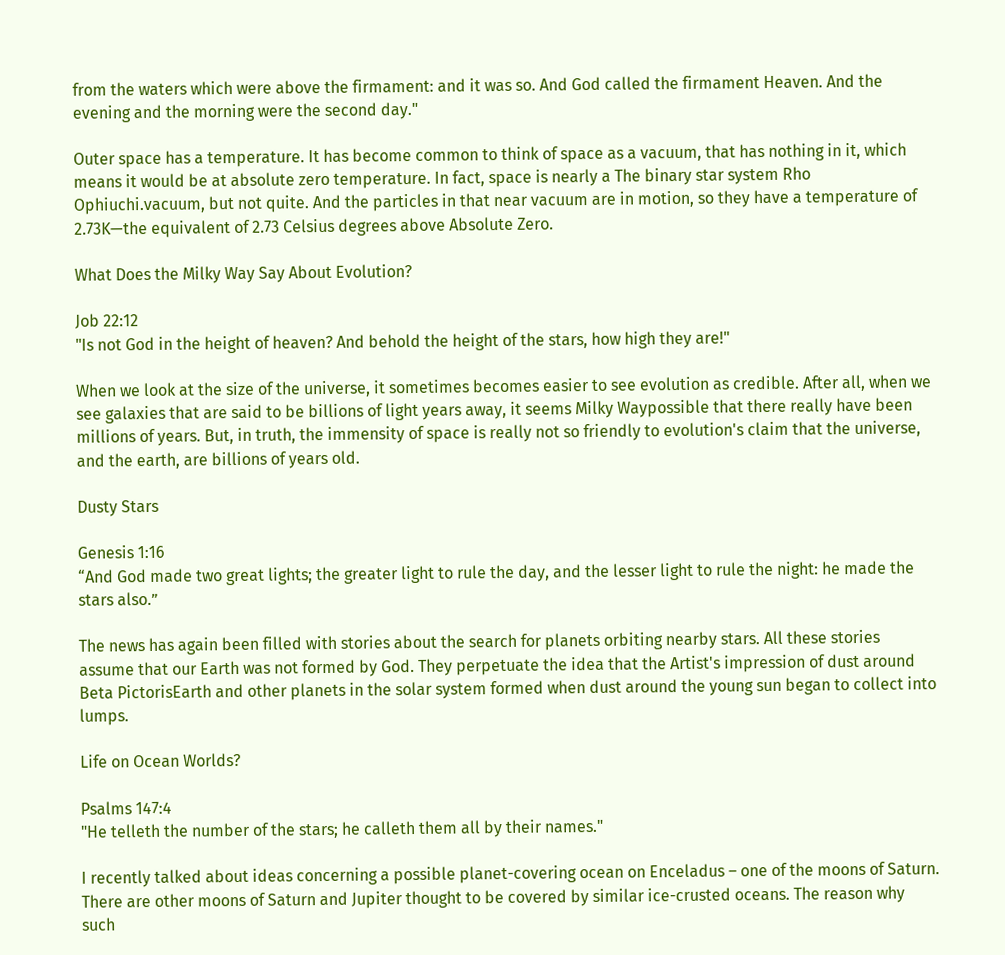from the waters which were above the firmament: and it was so. And God called the firmament Heaven. And the evening and the morning were the second day."

Outer space has a temperature. It has become common to think of space as a vacuum, that has nothing in it, which means it would be at absolute zero temperature. In fact, space is nearly a The binary star system Rho Ophiuchi.vacuum, but not quite. And the particles in that near vacuum are in motion, so they have a temperature of 2.73K—the equivalent of 2.73 Celsius degrees above Absolute Zero.

What Does the Milky Way Say About Evolution?

Job 22:12
"Is not God in the height of heaven? And behold the height of the stars, how high they are!"

When we look at the size of the universe, it sometimes becomes easier to see evolution as credible. After all, when we see galaxies that are said to be billions of light years away, it seems Milky Waypossible that there really have been millions of years. But, in truth, the immensity of space is really not so friendly to evolution's claim that the universe, and the earth, are billions of years old.

Dusty Stars

Genesis 1:16
“And God made two great lights; the greater light to rule the day, and the lesser light to rule the night: he made the stars also.”

The news has again been filled with stories about the search for planets orbiting nearby stars. All these stories assume that our Earth was not formed by God. They perpetuate the idea that the Artist's impression of dust around Beta PictorisEarth and other planets in the solar system formed when dust around the young sun began to collect into lumps.

Life on Ocean Worlds?

Psalms 147:4
"He telleth the number of the stars; he calleth them all by their names."

I recently talked about ideas concerning a possible planet-covering ocean on Enceladus – one of the moons of Saturn. There are other moons of Saturn and Jupiter thought to be covered by similar ice-crusted oceans. The reason why such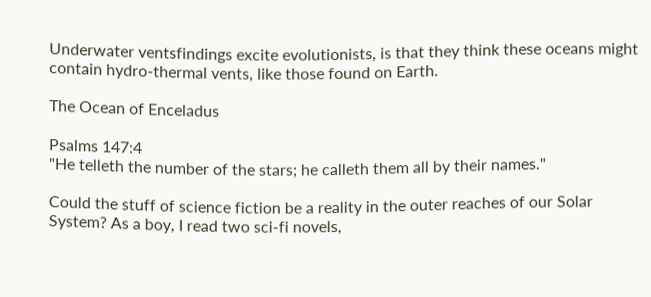Underwater ventsfindings excite evolutionists, is that they think these oceans might contain hydro-thermal vents, like those found on Earth.

The Ocean of Enceladus

Psalms 147:4
"He telleth the number of the stars; he calleth them all by their names."

Could the stuff of science fiction be a reality in the outer reaches of our Solar System? As a boy, I read two sci-fi novels,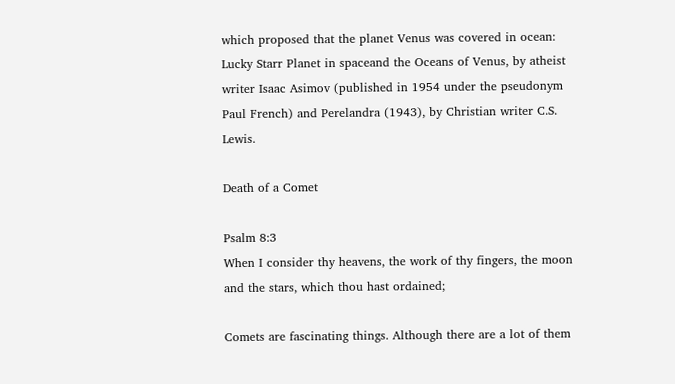which proposed that the planet Venus was covered in ocean: Lucky Starr Planet in spaceand the Oceans of Venus, by atheist writer Isaac Asimov (published in 1954 under the pseudonym Paul French) and Perelandra (1943), by Christian writer C.S. Lewis.

Death of a Comet

Psalm 8:3
When I consider thy heavens, the work of thy fingers, the moon and the stars, which thou hast ordained;

Comets are fascinating things. Although there are a lot of them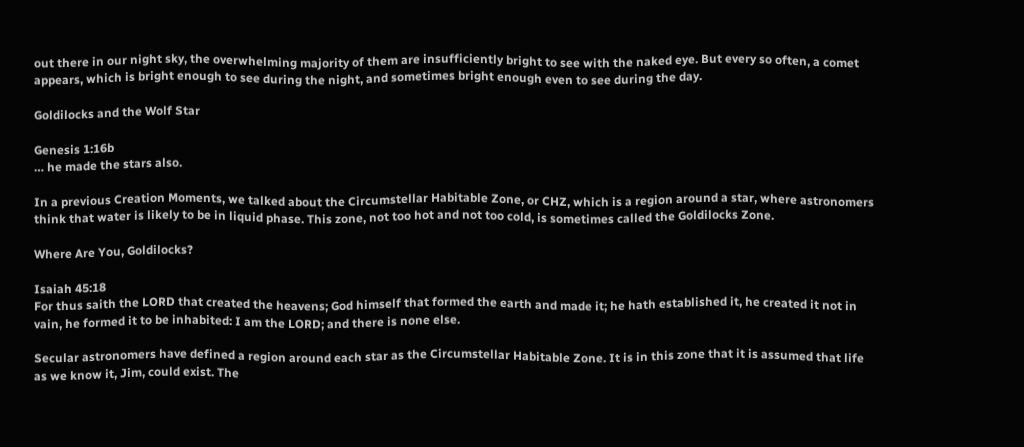out there in our night sky, the overwhelming majority of them are insufficiently bright to see with the naked eye. But every so often, a comet appears, which is bright enough to see during the night, and sometimes bright enough even to see during the day.

Goldilocks and the Wolf Star

Genesis 1:16b
… he made the stars also.

In a previous Creation Moments, we talked about the Circumstellar Habitable Zone, or CHZ, which is a region around a star, where astronomers think that water is likely to be in liquid phase. This zone, not too hot and not too cold, is sometimes called the Goldilocks Zone.

Where Are You, Goldilocks?

Isaiah 45:18
For thus saith the LORD that created the heavens; God himself that formed the earth and made it; he hath established it, he created it not in vain, he formed it to be inhabited: I am the LORD; and there is none else.

Secular astronomers have defined a region around each star as the Circumstellar Habitable Zone. It is in this zone that it is assumed that life as we know it, Jim, could exist. The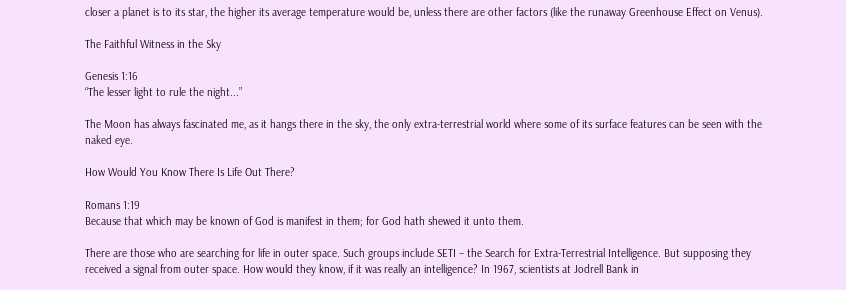closer a planet is to its star, the higher its average temperature would be, unless there are other factors (like the runaway Greenhouse Effect on Venus).

The Faithful Witness in the Sky

Genesis 1:16
“The lesser light to rule the night...”

The Moon has always fascinated me, as it hangs there in the sky, the only extra-terrestrial world where some of its surface features can be seen with the naked eye.

How Would You Know There Is Life Out There?

Romans 1:19
Because that which may be known of God is manifest in them; for God hath shewed it unto them.

There are those who are searching for life in outer space. Such groups include SETI – the Search for Extra-Terrestrial Intelligence. But supposing they received a signal from outer space. How would they know, if it was really an intelligence? In 1967, scientists at Jodrell Bank in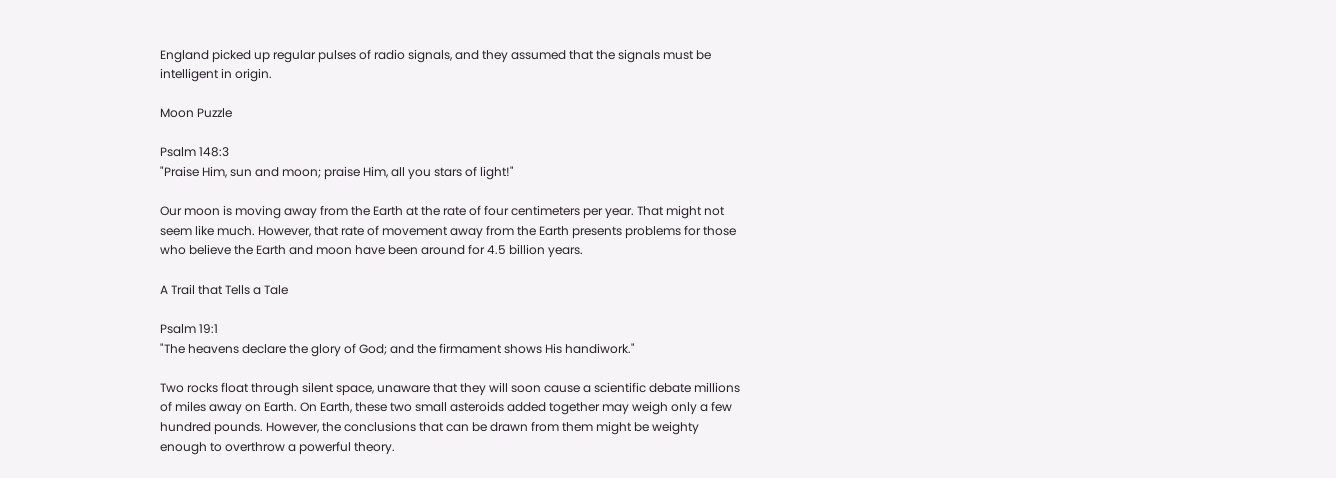England picked up regular pulses of radio signals, and they assumed that the signals must be intelligent in origin.

Moon Puzzle

Psalm 148:3
"Praise Him, sun and moon; praise Him, all you stars of light!"

Our moon is moving away from the Earth at the rate of four centimeters per year. That might not seem like much. However, that rate of movement away from the Earth presents problems for those who believe the Earth and moon have been around for 4.5 billion years.

A Trail that Tells a Tale

Psalm 19:1
"The heavens declare the glory of God; and the firmament shows His handiwork."

Two rocks float through silent space, unaware that they will soon cause a scientific debate millions of miles away on Earth. On Earth, these two small asteroids added together may weigh only a few hundred pounds. However, the conclusions that can be drawn from them might be weighty enough to overthrow a powerful theory.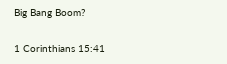Big Bang Boom?

1 Corinthians 15:41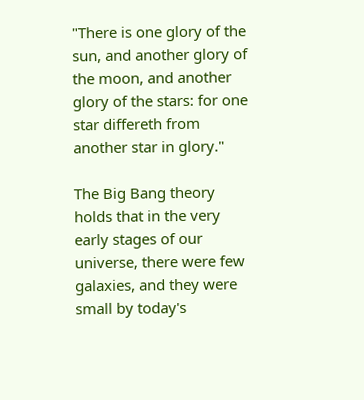"There is one glory of the sun, and another glory of the moon, and another glory of the stars: for one star differeth from another star in glory."

The Big Bang theory holds that in the very early stages of our universe, there were few galaxies, and they were small by today's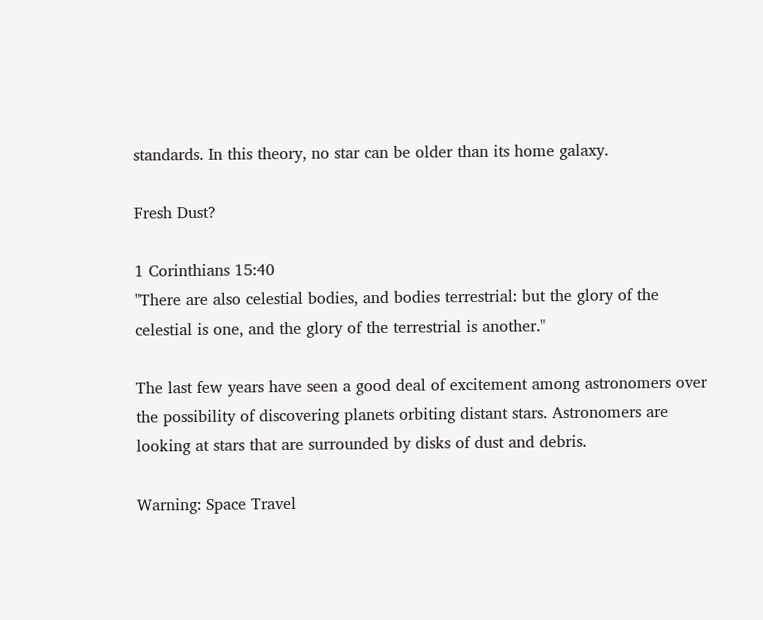standards. In this theory, no star can be older than its home galaxy.

Fresh Dust?

1 Corinthians 15:40
"There are also celestial bodies, and bodies terrestrial: but the glory of the celestial is one, and the glory of the terrestrial is another."

The last few years have seen a good deal of excitement among astronomers over the possibility of discovering planets orbiting distant stars. Astronomers are looking at stars that are surrounded by disks of dust and debris.

Warning: Space Travel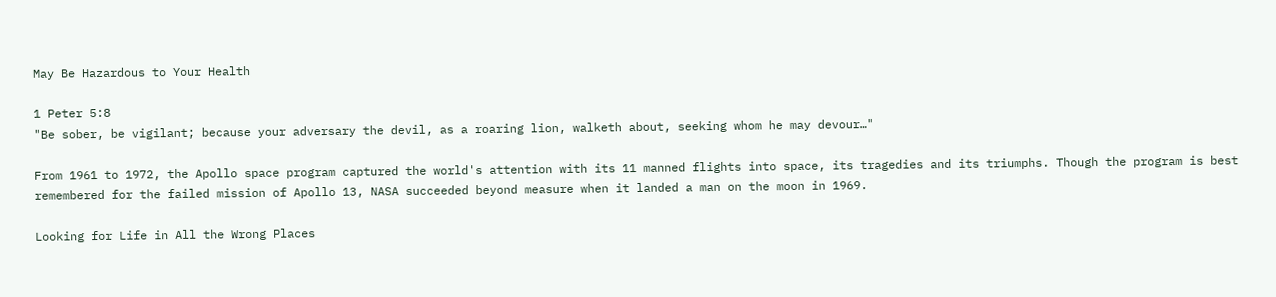May Be Hazardous to Your Health

1 Peter 5:8
"Be sober, be vigilant; because your adversary the devil, as a roaring lion, walketh about, seeking whom he may devour…"

From 1961 to 1972, the Apollo space program captured the world's attention with its 11 manned flights into space, its tragedies and its triumphs. Though the program is best remembered for the failed mission of Apollo 13, NASA succeeded beyond measure when it landed a man on the moon in 1969.

Looking for Life in All the Wrong Places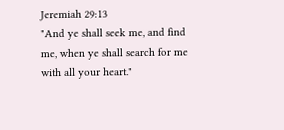Jeremiah 29:13
"And ye shall seek me, and find me, when ye shall search for me with all your heart."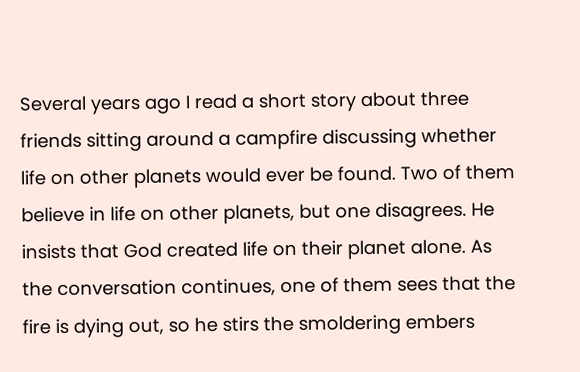Several years ago I read a short story about three friends sitting around a campfire discussing whether life on other planets would ever be found. Two of them believe in life on other planets, but one disagrees. He insists that God created life on their planet alone. As the conversation continues, one of them sees that the fire is dying out, so he stirs the smoldering embers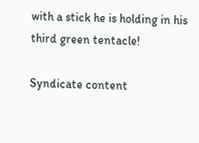with a stick he is holding in his third green tentacle!

Syndicate content